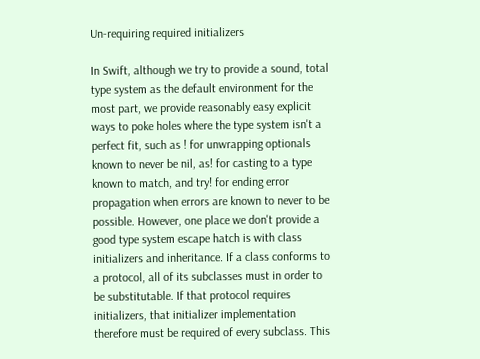Un-requiring required initializers

In Swift, although we try to provide a sound, total type system as the default environment for the most part, we provide reasonably easy explicit ways to poke holes where the type system isn't a perfect fit, such as ! for unwrapping optionals known to never be nil, as! for casting to a type known to match, and try! for ending error propagation when errors are known to never to be possible. However, one place we don't provide a good type system escape hatch is with class initializers and inheritance. If a class conforms to a protocol, all of its subclasses must in order to be substitutable. If that protocol requires initializers, that initializer implementation therefore must be required of every subclass. This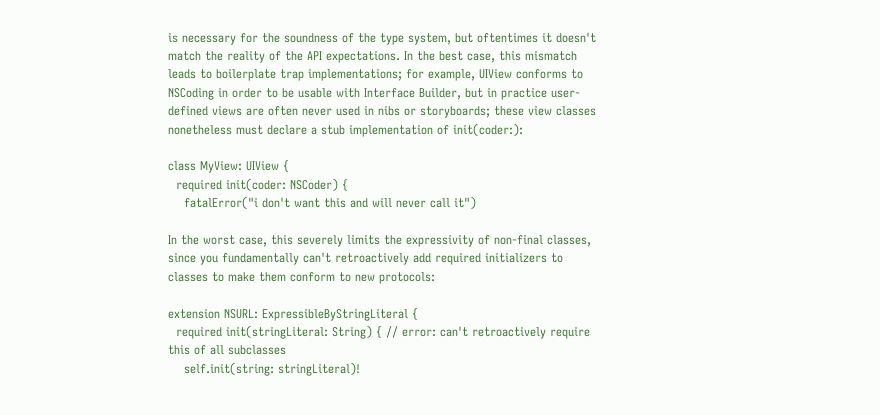is necessary for the soundness of the type system, but oftentimes it doesn't match the reality of the API expectations. In the best case, this mismatch leads to boilerplate trap implementations; for example, UIView conforms to NSCoding in order to be usable with Interface Builder, but in practice user-defined views are often never used in nibs or storyboards; these view classes nonetheless must declare a stub implementation of init(coder:):

class MyView: UIView {
  required init(coder: NSCoder) {
    fatalError("i don't want this and will never call it")

In the worst case, this severely limits the expressivity of non-final classes, since you fundamentally can't retroactively add required initializers to classes to make them conform to new protocols:

extension NSURL: ExpressibleByStringLiteral {
  required init(stringLiteral: String) { // error: can't retroactively require this of all subclasses
    self.init(string: stringLiteral)!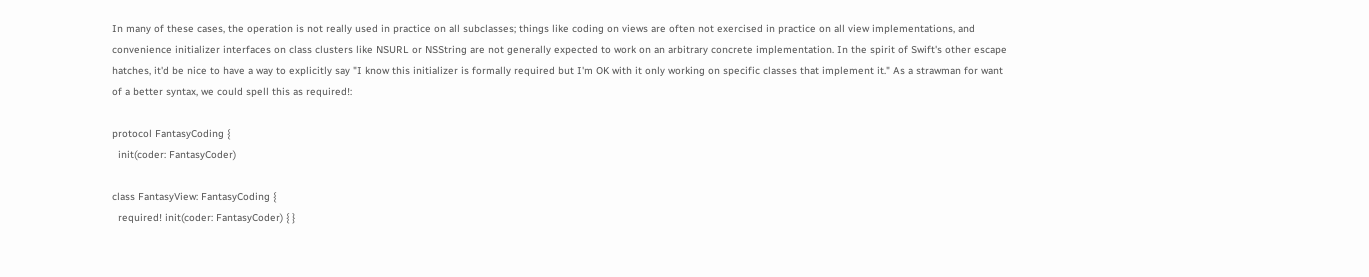In many of these cases, the operation is not really used in practice on all subclasses; things like coding on views are often not exercised in practice on all view implementations, and convenience initializer interfaces on class clusters like NSURL or NSString are not generally expected to work on an arbitrary concrete implementation. In the spirit of Swift's other escape hatches, it'd be nice to have a way to explicitly say "I know this initializer is formally required but I'm OK with it only working on specific classes that implement it." As a strawman for want of a better syntax, we could spell this as required!:

protocol FantasyCoding {
  init(coder: FantasyCoder)

class FantasyView: FantasyCoding {
  required! init(coder: FantasyCoder) { }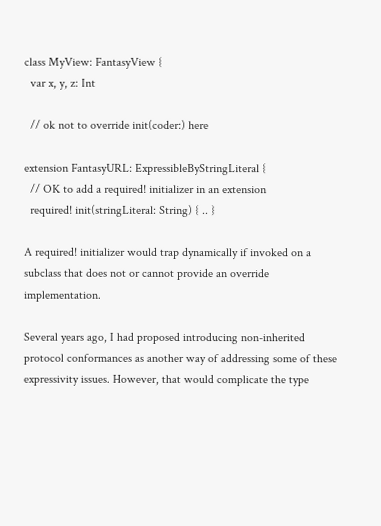class MyView: FantasyView {
  var x, y, z: Int

  // ok not to override init(coder:) here

extension FantasyURL: ExpressibleByStringLiteral {
  // OK to add a required! initializer in an extension
  required! init(stringLiteral: String) { .. }

A required! initializer would trap dynamically if invoked on a subclass that does not or cannot provide an override implementation.

Several years ago, I had proposed introducing non-inherited protocol conformances as another way of addressing some of these expressivity issues. However, that would complicate the type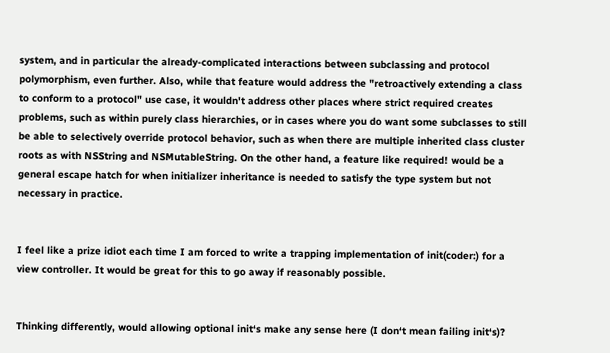system, and in particular the already-complicated interactions between subclassing and protocol polymorphism, even further. Also, while that feature would address the "retroactively extending a class to conform to a protocol" use case, it wouldn't address other places where strict required creates problems, such as within purely class hierarchies, or in cases where you do want some subclasses to still be able to selectively override protocol behavior, such as when there are multiple inherited class cluster roots as with NSString and NSMutableString. On the other hand, a feature like required! would be a general escape hatch for when initializer inheritance is needed to satisfy the type system but not necessary in practice.


I feel like a prize idiot each time I am forced to write a trapping implementation of init(coder:) for a view controller. It would be great for this to go away if reasonably possible.


Thinking differently, would allowing optional init‘s make any sense here (I don‘t mean failing init‘s)?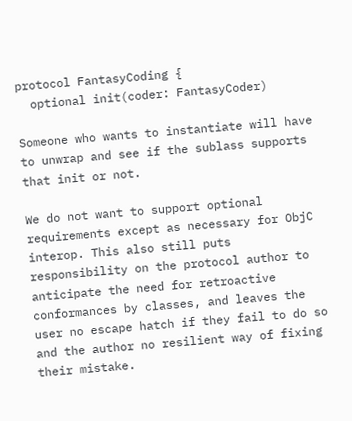protocol FantasyCoding {
  optional init(coder: FantasyCoder)

Someone who wants to instantiate will have to unwrap and see if the sublass supports that init or not.

We do not want to support optional requirements except as necessary for ObjC interop. This also still puts responsibility on the protocol author to anticipate the need for retroactive conformances by classes, and leaves the user no escape hatch if they fail to do so and the author no resilient way of fixing their mistake.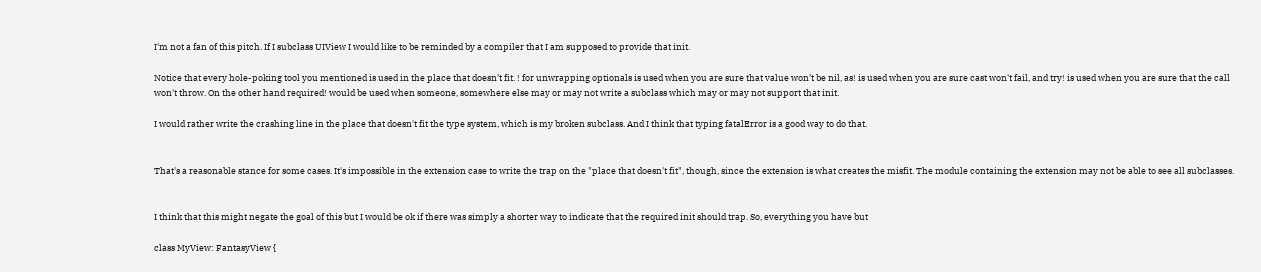I'm not a fan of this pitch. If I subclass UIView I would like to be reminded by a compiler that I am supposed to provide that init.

Notice that every hole-poking tool you mentioned is used in the place that doesn't fit. ! for unwrapping optionals is used when you are sure that value won't be nil, as! is used when you are sure cast won't fail, and try! is used when you are sure that the call won't throw. On the other hand required! would be used when someone, somewhere else may or may not write a subclass which may or may not support that init.

I would rather write the crashing line in the place that doesn't fit the type system, which is my broken subclass. And I think that typing fatalError is a good way to do that.


That's a reasonable stance for some cases. It's impossible in the extension case to write the trap on the "place that doesn't fit", though, since the extension is what creates the misfit. The module containing the extension may not be able to see all subclasses.


I think that this might negate the goal of this but I would be ok if there was simply a shorter way to indicate that the required init should trap. So, everything you have but

class MyView: FantasyView {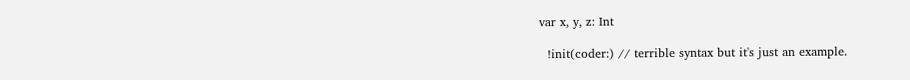var x, y, z: Int

  !init(coder:) // terrible syntax but it's just an example.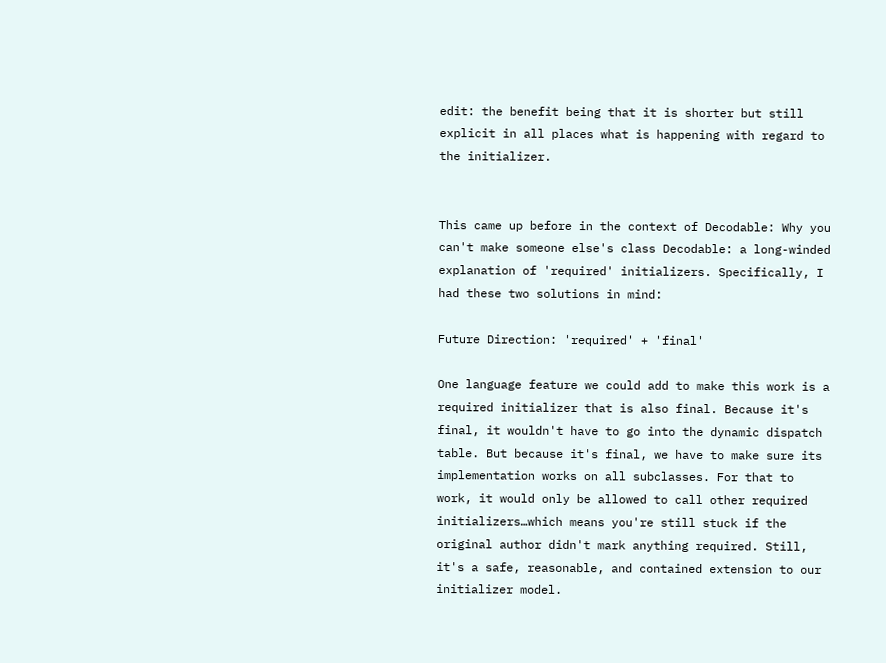edit: the benefit being that it is shorter but still explicit in all places what is happening with regard to the initializer.


This came up before in the context of Decodable: Why you can't make someone else's class Decodable: a long-winded explanation of 'required' initializers. Specifically, I had these two solutions in mind:

Future Direction: 'required' + 'final'

One language feature we could add to make this work is a required initializer that is also final. Because it's final, it wouldn't have to go into the dynamic dispatch table. But because it's final, we have to make sure its implementation works on all subclasses. For that to work, it would only be allowed to call other required initializers…which means you're still stuck if the original author didn't mark anything required. Still, it's a safe, reasonable, and contained extension to our initializer model.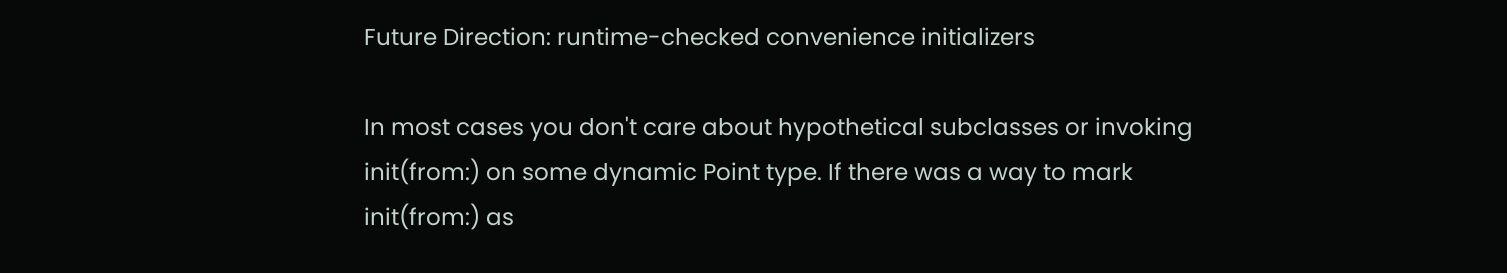Future Direction: runtime-checked convenience initializers

In most cases you don't care about hypothetical subclasses or invoking init(from:) on some dynamic Point type. If there was a way to mark init(from:) as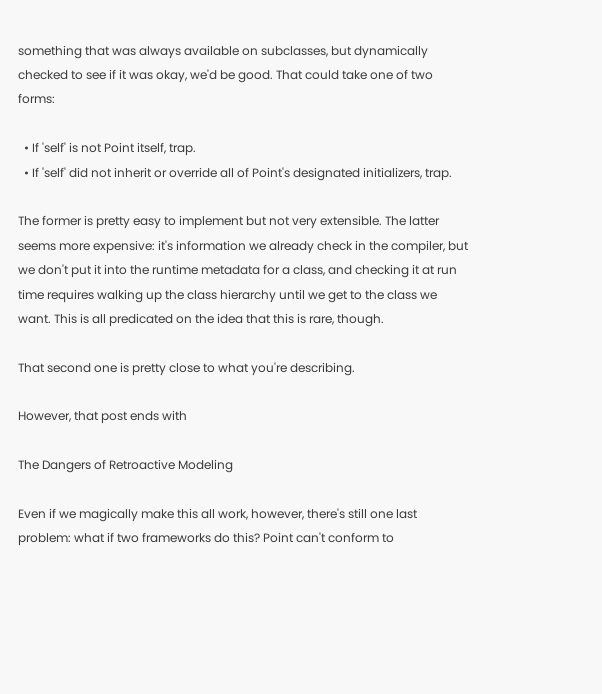something that was always available on subclasses, but dynamically checked to see if it was okay, we'd be good. That could take one of two forms:

  • If 'self' is not Point itself, trap.
  • If 'self' did not inherit or override all of Point's designated initializers, trap.

The former is pretty easy to implement but not very extensible. The latter seems more expensive: it's information we already check in the compiler, but we don't put it into the runtime metadata for a class, and checking it at run time requires walking up the class hierarchy until we get to the class we want. This is all predicated on the idea that this is rare, though.

That second one is pretty close to what you're describing.

However, that post ends with

The Dangers of Retroactive Modeling

Even if we magically make this all work, however, there's still one last problem: what if two frameworks do this? Point can't conform to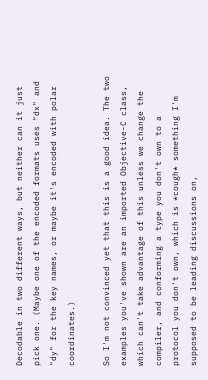Decodable in two different ways, but neither can it just pick one. (Maybe one of the encoded formats uses "dx" and "dy" for the key names, or maybe it's encoded with polar coordinates.)

So I'm not convinced yet that this is a good idea. The two examples you've shown are an imported Objective-C class, which can't take advantage of this unless we change the compiler, and conforming a type you don't own to a protocol you don't own, which is *cough* something I'm supposed to be leading discussions on,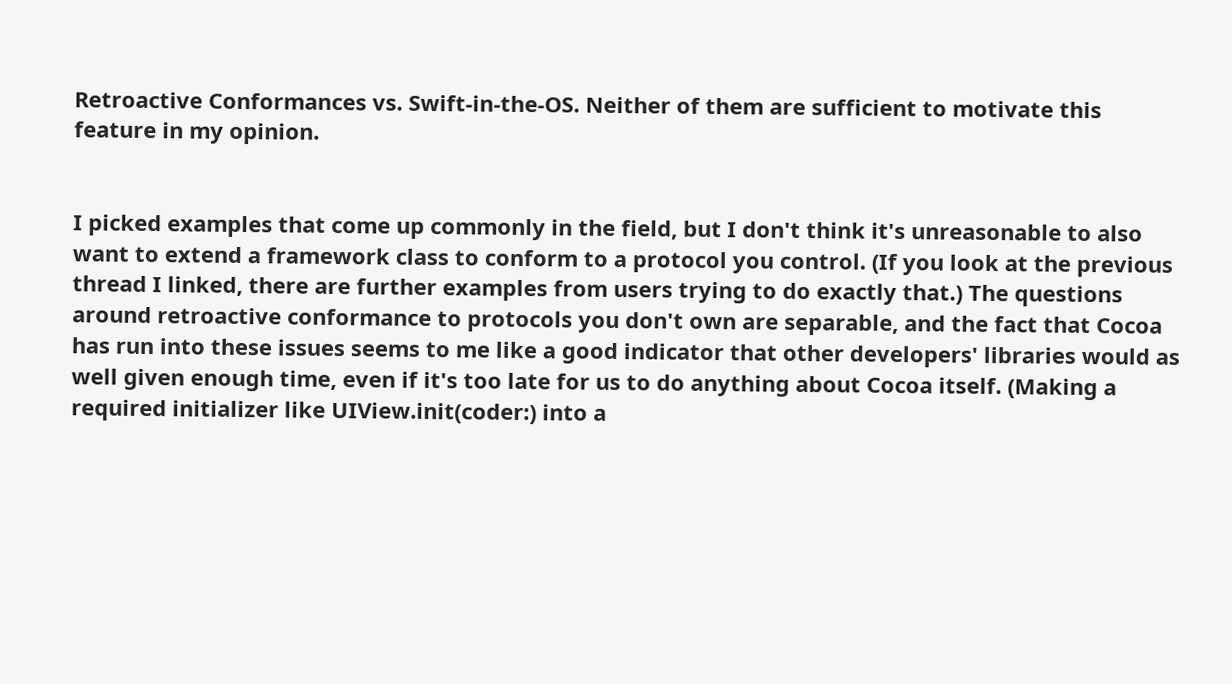Retroactive Conformances vs. Swift-in-the-OS. Neither of them are sufficient to motivate this feature in my opinion.


I picked examples that come up commonly in the field, but I don't think it's unreasonable to also want to extend a framework class to conform to a protocol you control. (If you look at the previous thread I linked, there are further examples from users trying to do exactly that.) The questions around retroactive conformance to protocols you don't own are separable, and the fact that Cocoa has run into these issues seems to me like a good indicator that other developers' libraries would as well given enough time, even if it's too late for us to do anything about Cocoa itself. (Making a required initializer like UIView.init(coder:) into a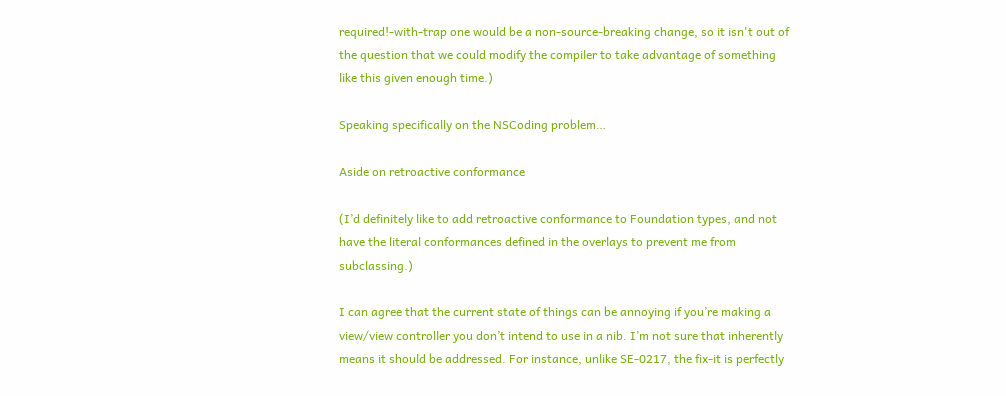required!-with-trap one would be a non-source-breaking change, so it isn't out of the question that we could modify the compiler to take advantage of something like this given enough time.)

Speaking specifically on the NSCoding problem…

Aside on retroactive conformance

(I’d definitely like to add retroactive conformance to Foundation types, and not have the literal conformances defined in the overlays to prevent me from subclassing.)

I can agree that the current state of things can be annoying if you’re making a view/view controller you don’t intend to use in a nib. I’m not sure that inherently means it should be addressed. For instance, unlike SE-0217, the fix-it is perfectly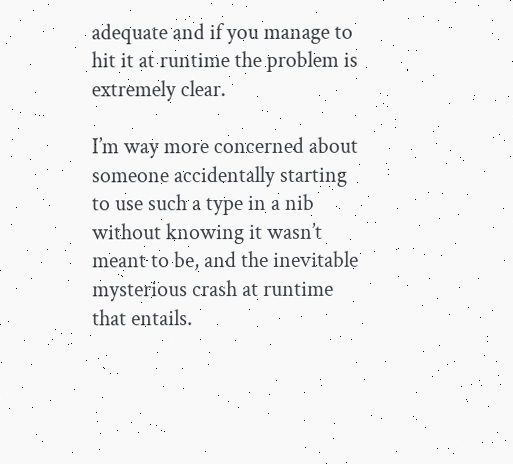adequate and if you manage to hit it at runtime the problem is extremely clear.

I’m way more concerned about someone accidentally starting to use such a type in a nib without knowing it wasn’t meant to be, and the inevitable mysterious crash at runtime that entails.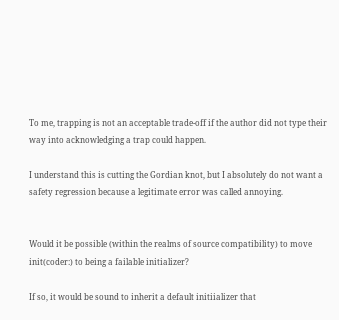To me, trapping is not an acceptable trade-off if the author did not type their way into acknowledging a trap could happen.

I understand this is cutting the Gordian knot, but I absolutely do not want a safety regression because a legitimate error was called annoying.


Would it be possible (within the realms of source compatibility) to move init(coder:) to being a failable initializer?

If so, it would be sound to inherit a default initiializer that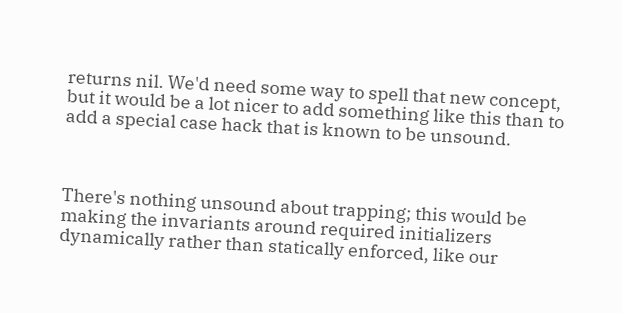returns nil. We'd need some way to spell that new concept, but it would be a lot nicer to add something like this than to add a special case hack that is known to be unsound.



There's nothing unsound about trapping; this would be making the invariants around required initializers dynamically rather than statically enforced, like our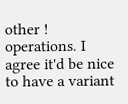other ! operations. I agree it'd be nice to have a variant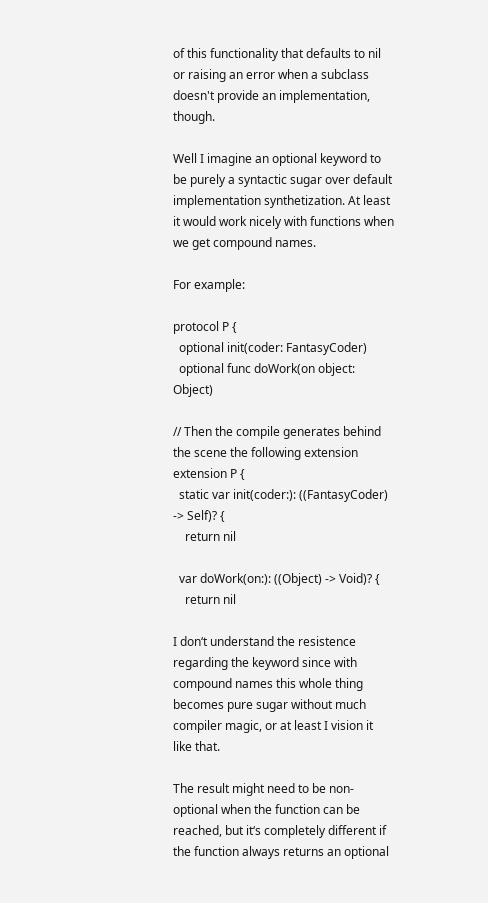of this functionality that defaults to nil or raising an error when a subclass doesn't provide an implementation, though.

Well I imagine an optional keyword to be purely a syntactic sugar over default implementation synthetization. At least it would work nicely with functions when we get compound names.

For example:

protocol P {
  optional init(coder: FantasyCoder)
  optional func doWork(on object: Object)

// Then the compile generates behind the scene the following extension
extension P {
  static var init(coder:): ((FantasyCoder) -> Self)? {
    return nil

  var doWork(on:): ((Object) -> Void)? {
    return nil

I don‘t understand the resistence regarding the keyword since with compound names this whole thing becomes pure sugar without much compiler magic, or at least I vision it like that.

The result might need to be non-optional when the function can be reached, but it‘s completely different if the function always returns an optional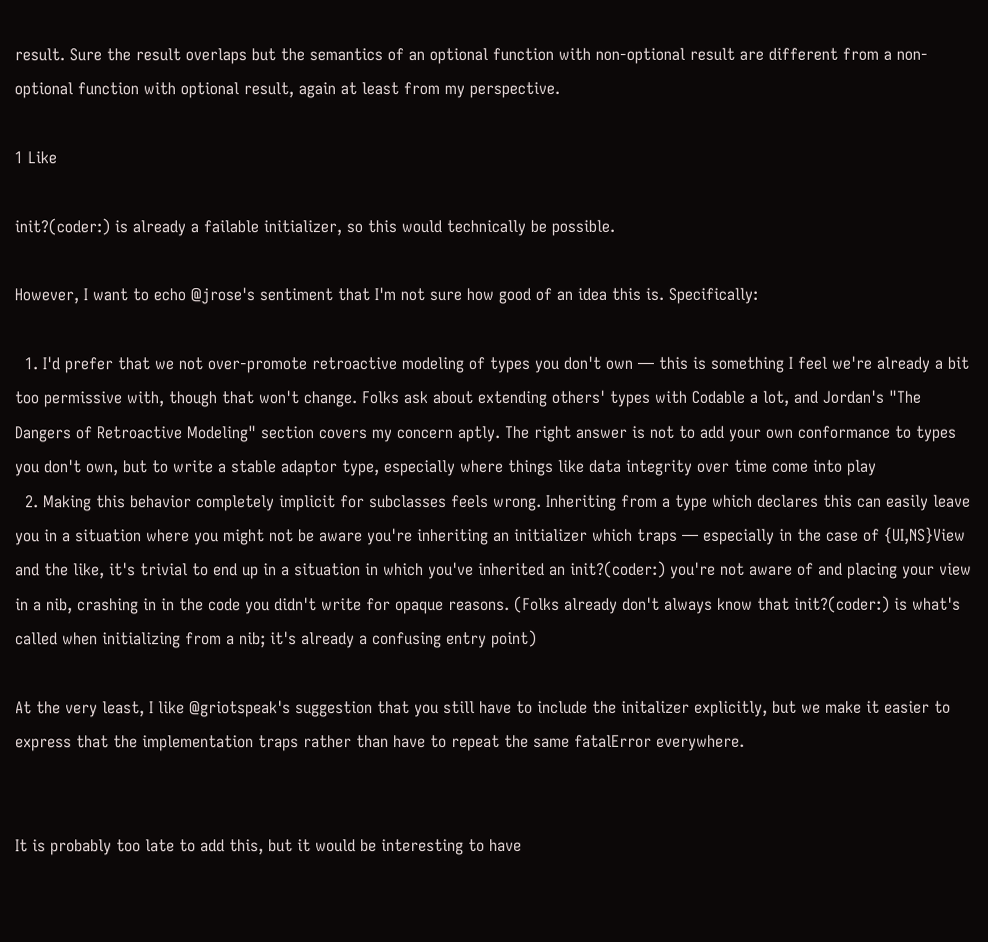result. Sure the result overlaps but the semantics of an optional function with non-optional result are different from a non-optional function with optional result, again at least from my perspective.

1 Like

init?(coder:) is already a failable initializer, so this would technically be possible.

However, I want to echo @jrose's sentiment that I'm not sure how good of an idea this is. Specifically:

  1. I'd prefer that we not over-promote retroactive modeling of types you don't own — this is something I feel we're already a bit too permissive with, though that won't change. Folks ask about extending others' types with Codable a lot, and Jordan's "The Dangers of Retroactive Modeling" section covers my concern aptly. The right answer is not to add your own conformance to types you don't own, but to write a stable adaptor type, especially where things like data integrity over time come into play
  2. Making this behavior completely implicit for subclasses feels wrong. Inheriting from a type which declares this can easily leave you in a situation where you might not be aware you're inheriting an initializer which traps — especially in the case of {UI,NS}View and the like, it's trivial to end up in a situation in which you've inherited an init?(coder:) you're not aware of and placing your view in a nib, crashing in in the code you didn't write for opaque reasons. (Folks already don't always know that init?(coder:) is what's called when initializing from a nib; it's already a confusing entry point)

At the very least, I like @griotspeak's suggestion that you still have to include the initalizer explicitly, but we make it easier to express that the implementation traps rather than have to repeat the same fatalError everywhere.


It is probably too late to add this, but it would be interesting to have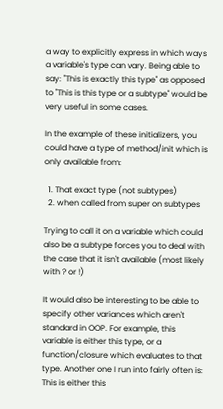a way to explicitly express in which ways a variable's type can vary. Being able to say: "This is exactly this type" as opposed to "This is this type or a subtype" would be very useful in some cases.

In the example of these initializers, you could have a type of method/init which is only available from:

  1. That exact type (not subtypes)
  2. when called from super on subtypes

Trying to call it on a variable which could also be a subtype forces you to deal with the case that it isn't available (most likely with ? or !)

It would also be interesting to be able to specify other variances which aren't standard in OOP. For example, this variable is either this type, or a function/closure which evaluates to that type. Another one I run into fairly often is: This is either this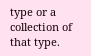type or a collection of that type.